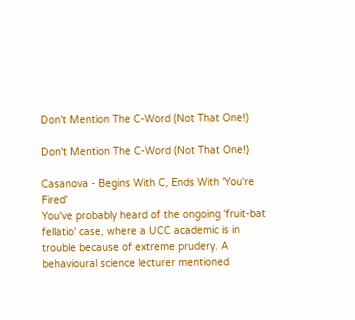Don't Mention The C-Word (Not That One!)

Don't Mention The C-Word (Not That One!)

Casanova - Begins With C, Ends With 'You're Fired'
You've probably heard of the ongoing 'fruit-bat fellatio' case, where a UCC academic is in trouble because of extreme prudery. A behavioural science lecturer mentioned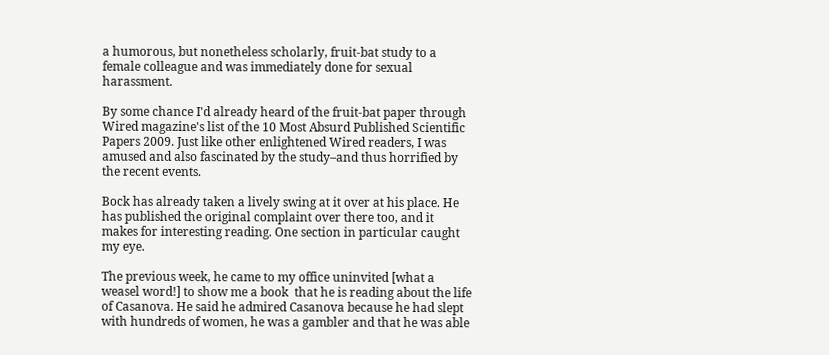a humorous, but nonetheless scholarly, fruit-bat study to a female colleague and was immediately done for sexual harassment.

By some chance I'd already heard of the fruit-bat paper through Wired magazine's list of the 10 Most Absurd Published Scientific Papers 2009. Just like other enlightened Wired readers, I was amused and also fascinated by the study–and thus horrified by the recent events.

Bock has already taken a lively swing at it over at his place. He has published the original complaint over there too, and it makes for interesting reading. One section in particular caught my eye.

The previous week, he came to my office uninvited [what a weasel word!] to show me a book  that he is reading about the life of Casanova. He said he admired Casanova because he had slept with hundreds of women, he was a gambler and that he was able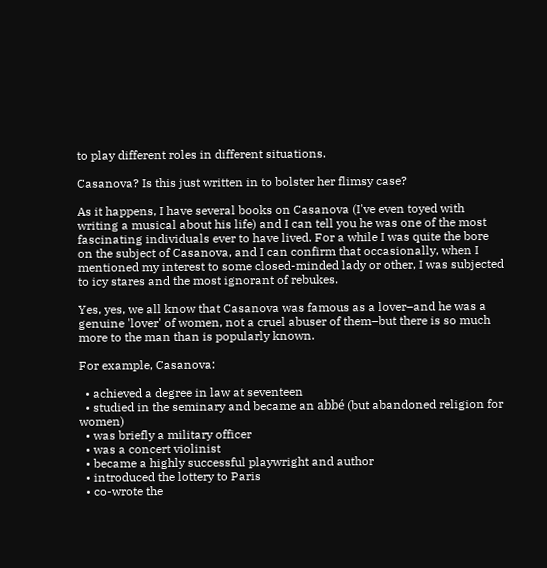to play different roles in different situations.

Casanova? Is this just written in to bolster her flimsy case?

As it happens, I have several books on Casanova (I've even toyed with writing a musical about his life) and I can tell you he was one of the most fascinating individuals ever to have lived. For a while I was quite the bore on the subject of Casanova, and I can confirm that occasionally, when I mentioned my interest to some closed-minded lady or other, I was subjected to icy stares and the most ignorant of rebukes.

Yes, yes, we all know that Casanova was famous as a lover–and he was a genuine 'lover' of women, not a cruel abuser of them–but there is so much more to the man than is popularly known.

For example, Casanova:

  • achieved a degree in law at seventeen
  • studied in the seminary and became an abbé (but abandoned religion for women)
  • was briefly a military officer
  • was a concert violinist
  • became a highly successful playwright and author
  • introduced the lottery to Paris
  • co-wrote the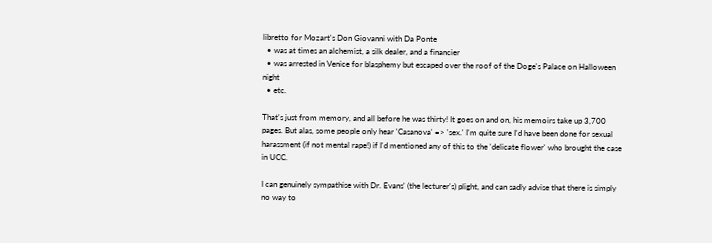libretto for Mozart's Don Giovanni with Da Ponte
  • was at times an alchemist, a silk dealer, and a financier
  • was arrested in Venice for blasphemy but escaped over the roof of the Doge's Palace on Halloween night
  • etc.

That's just from memory, and all before he was thirty! It goes on and on, his memoirs take up 3,700 pages. But alas, some people only hear 'Casanova' => 'sex.' I'm quite sure I'd have been done for sexual harassment (if not mental rape!) if I'd mentioned any of this to the 'delicate flower' who brought the case in UCC.

I can genuinely sympathise with Dr. Evans' (the lecturer's) plight, and can sadly advise that there is simply no way to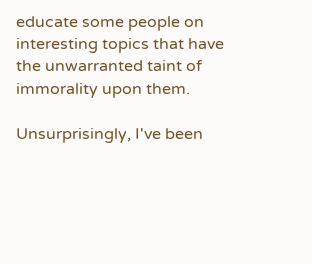educate some people on interesting topics that have the unwarranted taint of immorality upon them.

Unsurprisingly, I've been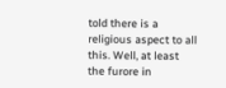told there is a religious aspect to all this. Well, at least the furore in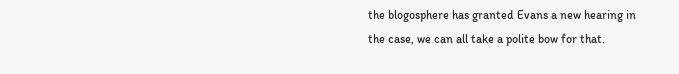the blogosphere has granted Evans a new hearing in the case, we can all take a polite bow for that.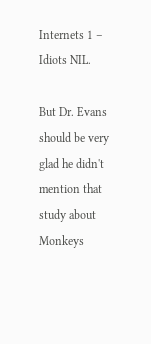Internets 1 – Idiots NIL.

But Dr. Evans should be very glad he didn't mention that study about Monkeys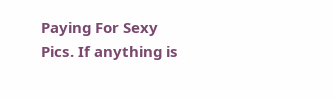Paying For Sexy Pics. If anything is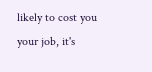likely to cost you your job, it's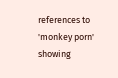references to 'monkey porn' showing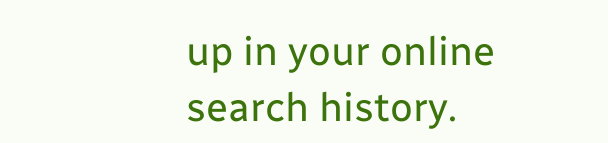up in your online search history.